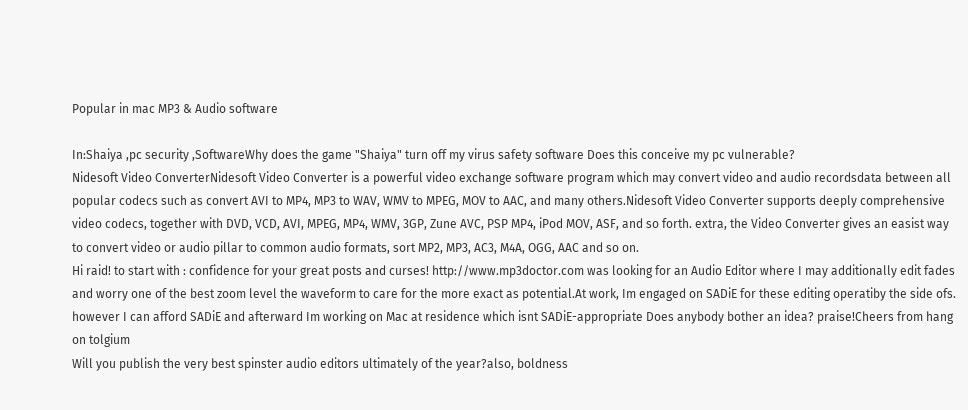Popular in mac MP3 & Audio software

In:Shaiya ,pc security ,SoftwareWhy does the game "Shaiya" turn off my virus safety software Does this conceive my pc vulnerable?
Nidesoft Video ConverterNidesoft Video Converter is a powerful video exchange software program which may convert video and audio recordsdata between all popular codecs such as convert AVI to MP4, MP3 to WAV, WMV to MPEG, MOV to AAC, and many others.Nidesoft Video Converter supports deeply comprehensive video codecs, together with DVD, VCD, AVI, MPEG, MP4, WMV, 3GP, Zune AVC, PSP MP4, iPod MOV, ASF, and so forth. extra, the Video Converter gives an easist way to convert video or audio pillar to common audio formats, sort MP2, MP3, AC3, M4A, OGG, AAC and so on.
Hi raid! to start with : confidence for your great posts and curses! http://www.mp3doctor.com was looking for an Audio Editor where I may additionally edit fades and worry one of the best zoom level the waveform to care for the more exact as potential.At work, Im engaged on SADiE for these editing operatiby the side ofs. however I can afford SADiE and afterward Im working on Mac at residence which isnt SADiE-appropriate Does anybody bother an idea? praise!Cheers from hang on tolgium
Will you publish the very best spinster audio editors ultimately of the year?also, boldness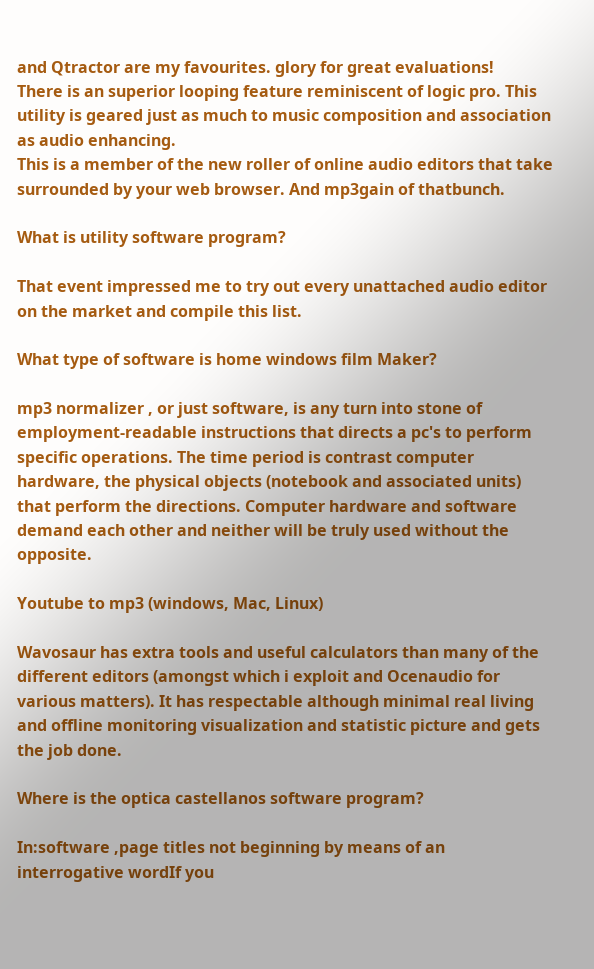and Qtractor are my favourites. glory for great evaluations!
There is an superior looping feature reminiscent of logic pro. This utility is geared just as much to music composition and association as audio enhancing.
This is a member of the new roller of online audio editors that take surrounded by your web browser. And mp3gain of thatbunch.

What is utility software program?

That event impressed me to try out every unattached audio editor on the market and compile this list.

What type of software is home windows film Maker?

mp3 normalizer , or just software, is any turn into stone of employment-readable instructions that directs a pc's to perform specific operations. The time period is contrast computer hardware, the physical objects (notebook and associated units) that perform the directions. Computer hardware and software demand each other and neither will be truly used without the opposite.

Youtube to mp3 (windows, Mac, Linux)

Wavosaur has extra tools and useful calculators than many of the different editors (amongst which i exploit and Ocenaudio for various matters). It has respectable although minimal real living and offline monitoring visualization and statistic picture and gets the job done.

Where is the optica castellanos software program?

In:software ,page titles not beginning by means of an interrogative wordIf you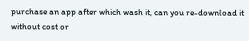purchase an app after which wash it, can you re-download it without cost or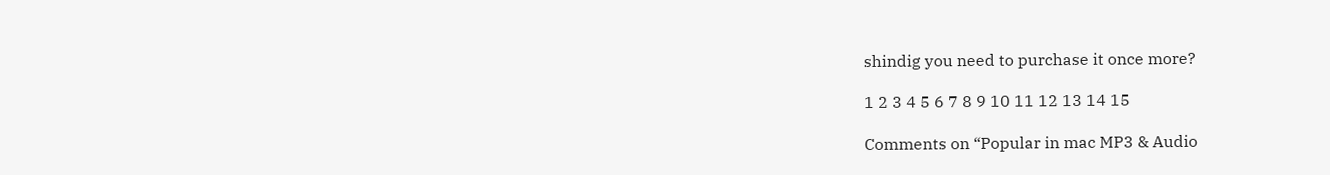shindig you need to purchase it once more?

1 2 3 4 5 6 7 8 9 10 11 12 13 14 15

Comments on “Popular in mac MP3 & Audio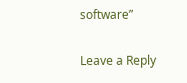software”

Leave a Reply